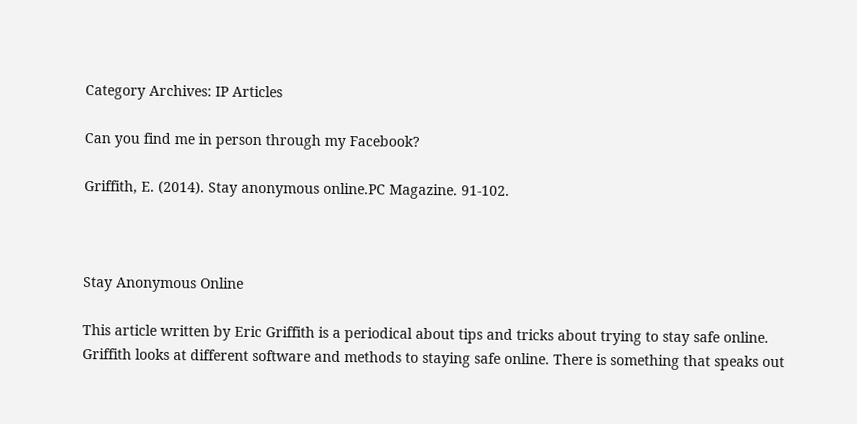Category Archives: IP Articles

Can you find me in person through my Facebook?

Griffith, E. (2014). Stay anonymous online.PC Magazine. 91-102.



Stay Anonymous Online

This article written by Eric Griffith is a periodical about tips and tricks about trying to stay safe online. Griffith looks at different software and methods to staying safe online. There is something that speaks out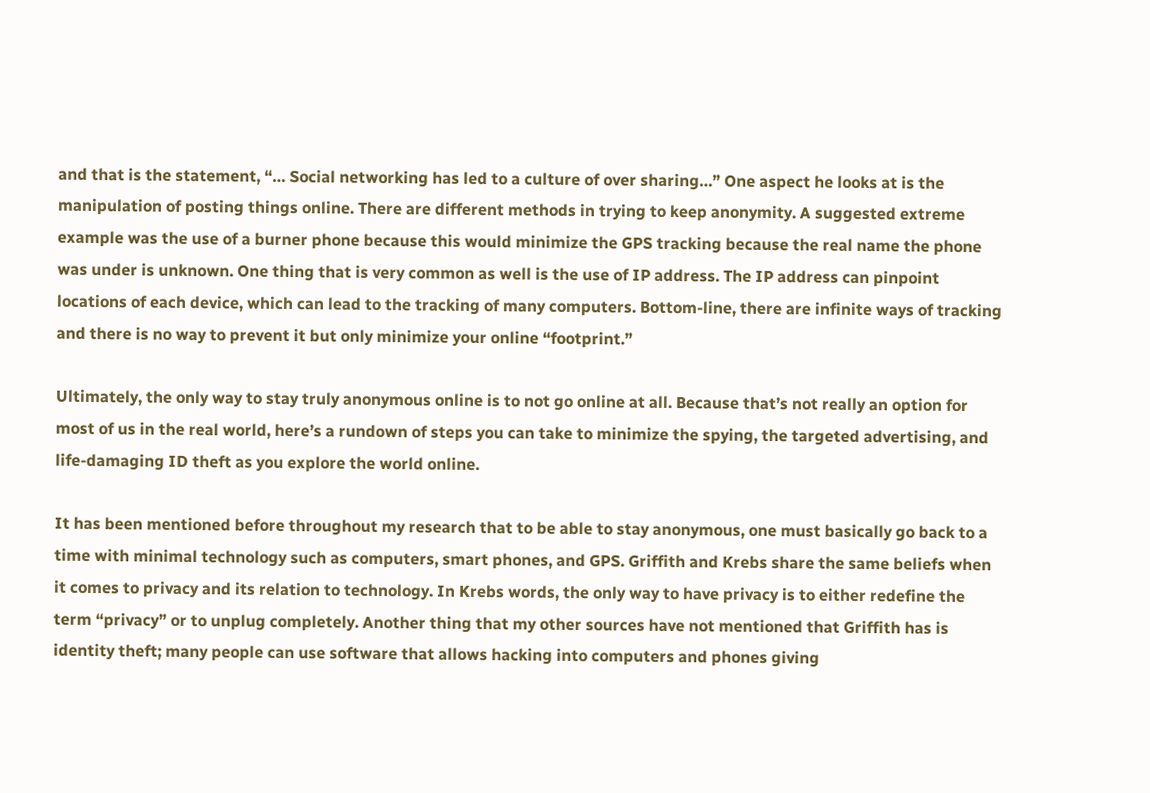and that is the statement, “… Social networking has led to a culture of over sharing…” One aspect he looks at is the manipulation of posting things online. There are different methods in trying to keep anonymity. A suggested extreme example was the use of a burner phone because this would minimize the GPS tracking because the real name the phone was under is unknown. One thing that is very common as well is the use of IP address. The IP address can pinpoint locations of each device, which can lead to the tracking of many computers. Bottom-line, there are infinite ways of tracking and there is no way to prevent it but only minimize your online “footprint.”

Ultimately, the only way to stay truly anonymous online is to not go online at all. Because that’s not really an option for most of us in the real world, here’s a rundown of steps you can take to minimize the spying, the targeted advertising, and life-damaging ID theft as you explore the world online.

It has been mentioned before throughout my research that to be able to stay anonymous, one must basically go back to a time with minimal technology such as computers, smart phones, and GPS. Griffith and Krebs share the same beliefs when it comes to privacy and its relation to technology. In Krebs words, the only way to have privacy is to either redefine the term “privacy” or to unplug completely. Another thing that my other sources have not mentioned that Griffith has is identity theft; many people can use software that allows hacking into computers and phones giving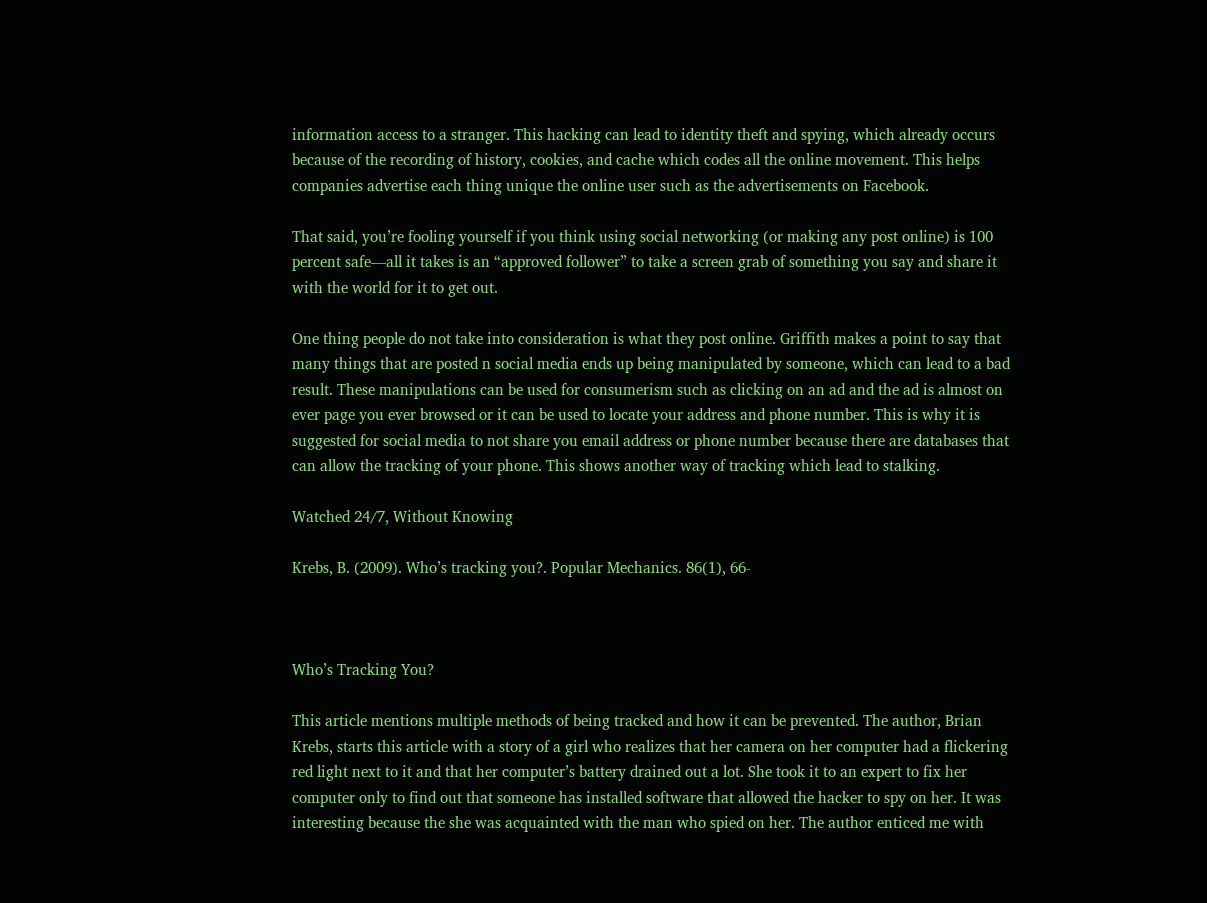information access to a stranger. This hacking can lead to identity theft and spying, which already occurs because of the recording of history, cookies, and cache which codes all the online movement. This helps companies advertise each thing unique the online user such as the advertisements on Facebook.

That said, you’re fooling yourself if you think using social networking (or making any post online) is 100 percent safe—all it takes is an “approved follower” to take a screen grab of something you say and share it with the world for it to get out.

One thing people do not take into consideration is what they post online. Griffith makes a point to say that many things that are posted n social media ends up being manipulated by someone, which can lead to a bad result. These manipulations can be used for consumerism such as clicking on an ad and the ad is almost on ever page you ever browsed or it can be used to locate your address and phone number. This is why it is suggested for social media to not share you email address or phone number because there are databases that can allow the tracking of your phone. This shows another way of tracking which lead to stalking.

Watched 24/7, Without Knowing

Krebs, B. (2009). Who’s tracking you?. Popular Mechanics. 86(1), 66-



Who’s Tracking You?

This article mentions multiple methods of being tracked and how it can be prevented. The author, Brian Krebs, starts this article with a story of a girl who realizes that her camera on her computer had a flickering red light next to it and that her computer’s battery drained out a lot. She took it to an expert to fix her computer only to find out that someone has installed software that allowed the hacker to spy on her. It was interesting because the she was acquainted with the man who spied on her. The author enticed me with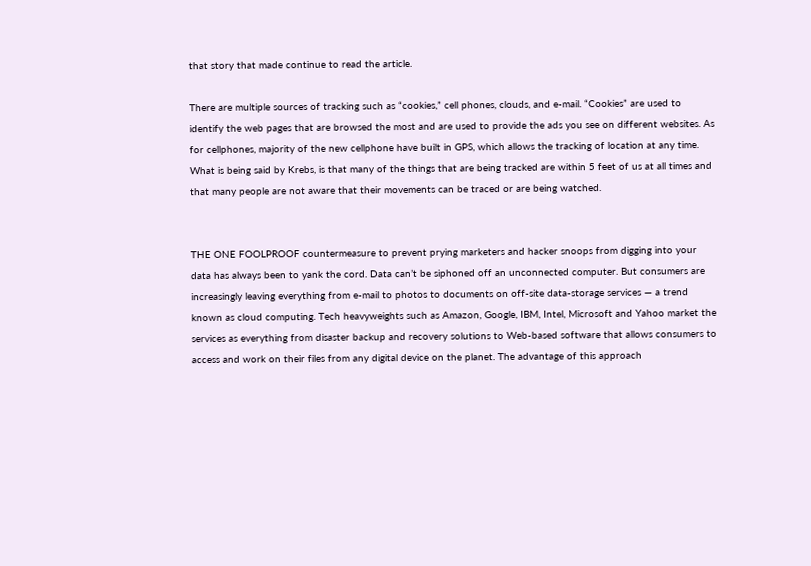that story that made continue to read the article.

There are multiple sources of tracking such as “cookies,” cell phones, clouds, and e-mail. “Cookies” are used to identify the web pages that are browsed the most and are used to provide the ads you see on different websites. As for cellphones, majority of the new cellphone have built in GPS, which allows the tracking of location at any time. What is being said by Krebs, is that many of the things that are being tracked are within 5 feet of us at all times and that many people are not aware that their movements can be traced or are being watched.


THE ONE FOOLPROOF countermeasure to prevent prying marketers and hacker snoops from digging into your data has always been to yank the cord. Data can’t be siphoned off an unconnected computer. But consumers are increasingly leaving everything from e-mail to photos to documents on off-site data-storage services — a trend known as cloud computing. Tech heavyweights such as Amazon, Google, IBM, Intel, Microsoft and Yahoo market the services as everything from disaster backup and recovery solutions to Web-based software that allows consumers to access and work on their files from any digital device on the planet. The advantage of this approach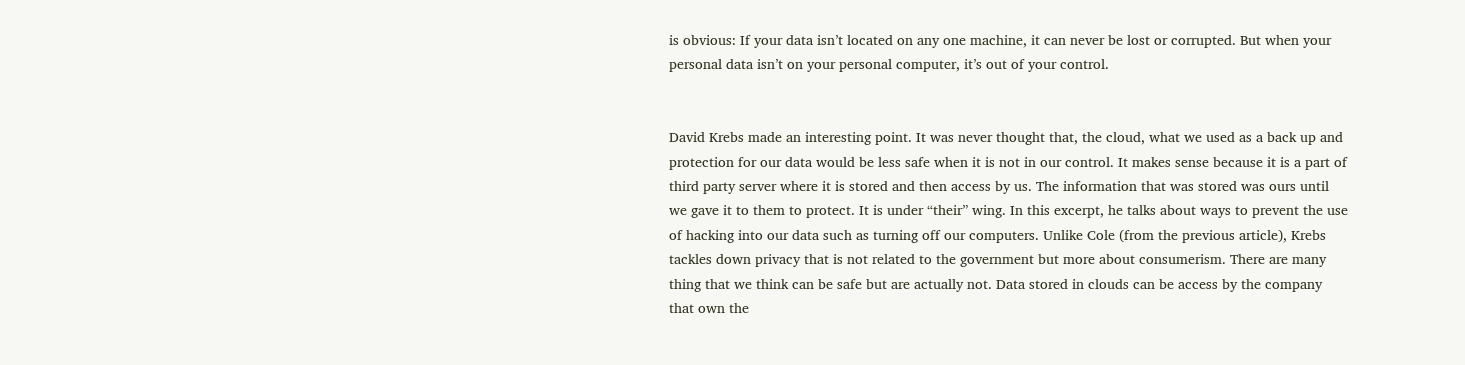is obvious: If your data isn’t located on any one machine, it can never be lost or corrupted. But when your personal data isn’t on your personal computer, it’s out of your control.


David Krebs made an interesting point. It was never thought that, the cloud, what we used as a back up and protection for our data would be less safe when it is not in our control. It makes sense because it is a part of third party server where it is stored and then access by us. The information that was stored was ours until we gave it to them to protect. It is under “their” wing. In this excerpt, he talks about ways to prevent the use of hacking into our data such as turning off our computers. Unlike Cole (from the previous article), Krebs tackles down privacy that is not related to the government but more about consumerism. There are many thing that we think can be safe but are actually not. Data stored in clouds can be access by the company that own the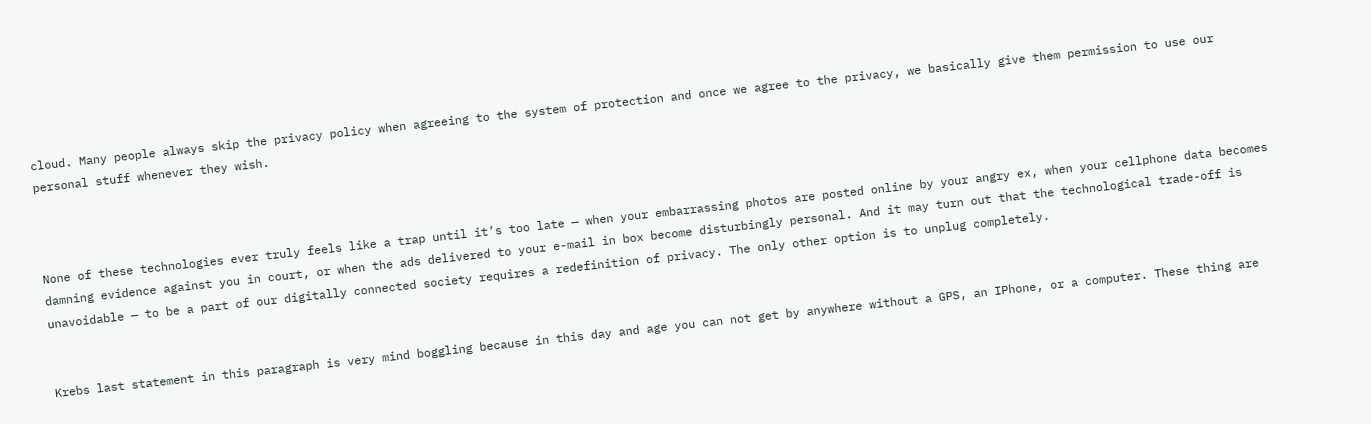cloud. Many people always skip the privacy policy when agreeing to the system of protection and once we agree to the privacy, we basically give them permission to use our personal stuff whenever they wish.



None of these technologies ever truly feels like a trap until it’s too late — when your embarrassing photos are posted online by your angry ex, when your cellphone data becomes damning evidence against you in court, or when the ads delivered to your e-mail in box become disturbingly personal. And it may turn out that the technological trade-off is unavoidable — to be a part of our digitally connected society requires a redefinition of privacy. The only other option is to unplug completely.


Krebs last statement in this paragraph is very mind boggling because in this day and age you can not get by anywhere without a GPS, an IPhone, or a computer. These thing are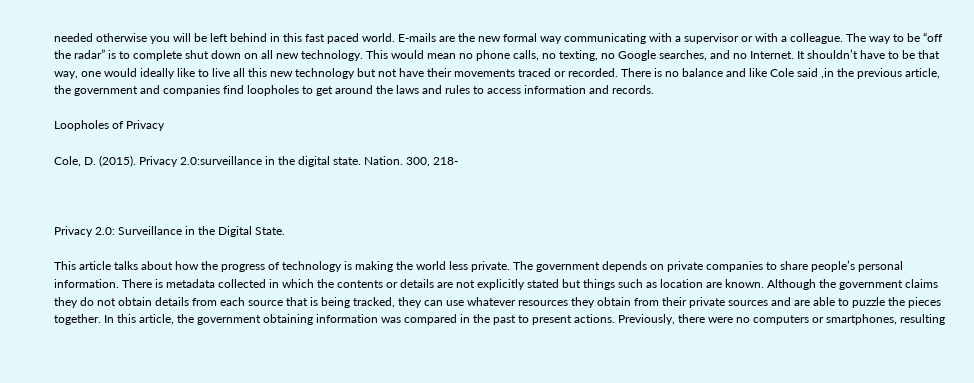needed otherwise you will be left behind in this fast paced world. E-mails are the new formal way communicating with a supervisor or with a colleague. The way to be “off the radar” is to complete shut down on all new technology. This would mean no phone calls, no texting, no Google searches, and no Internet. It shouldn’t have to be that way, one would ideally like to live all this new technology but not have their movements traced or recorded. There is no balance and like Cole said ,in the previous article, the government and companies find loopholes to get around the laws and rules to access information and records.

Loopholes of Privacy

Cole, D. (2015). Privacy 2.0:surveillance in the digital state. Nation. 300, 218-



Privacy 2.0: Surveillance in the Digital State.

This article talks about how the progress of technology is making the world less private. The government depends on private companies to share people’s personal information. There is metadata collected in which the contents or details are not explicitly stated but things such as location are known. Although the government claims they do not obtain details from each source that is being tracked, they can use whatever resources they obtain from their private sources and are able to puzzle the pieces together. In this article, the government obtaining information was compared in the past to present actions. Previously, there were no computers or smartphones, resulting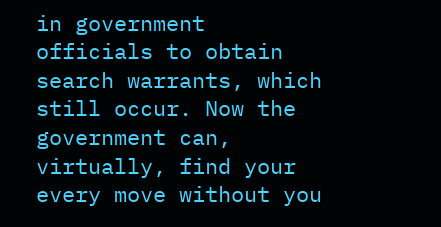in government officials to obtain search warrants, which still occur. Now the government can, virtually, find your every move without you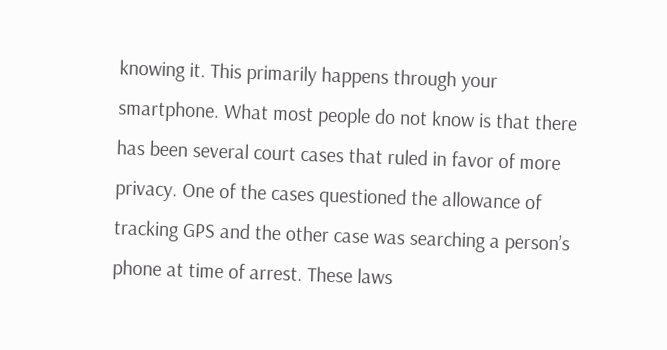knowing it. This primarily happens through your smartphone. What most people do not know is that there has been several court cases that ruled in favor of more privacy. One of the cases questioned the allowance of tracking GPS and the other case was searching a person’s phone at time of arrest. These laws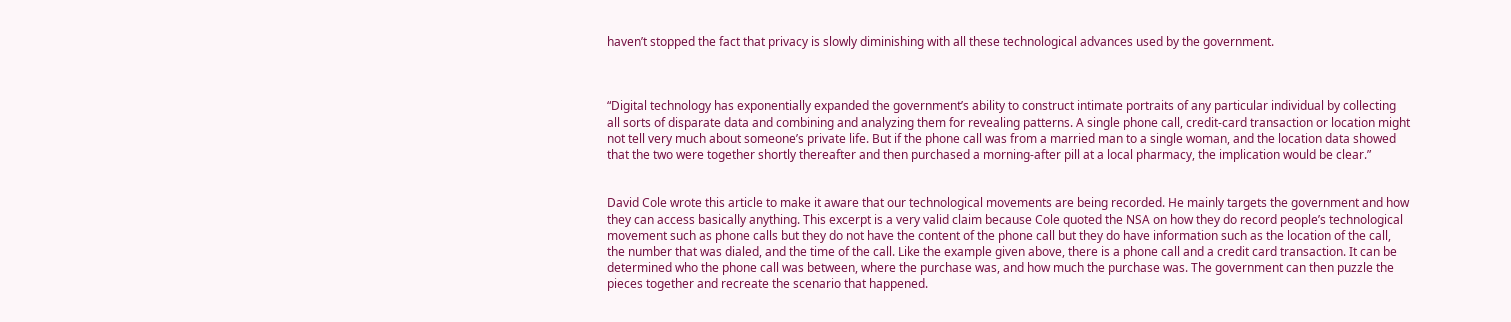haven’t stopped the fact that privacy is slowly diminishing with all these technological advances used by the government.



“Digital technology has exponentially expanded the government’s ability to construct intimate portraits of any particular individual by collecting all sorts of disparate data and combining and analyzing them for revealing patterns. A single phone call, credit-card transaction or location might not tell very much about someone’s private life. But if the phone call was from a married man to a single woman, and the location data showed that the two were together shortly thereafter and then purchased a morning-after pill at a local pharmacy, the implication would be clear.”


David Cole wrote this article to make it aware that our technological movements are being recorded. He mainly targets the government and how they can access basically anything. This excerpt is a very valid claim because Cole quoted the NSA on how they do record people’s technological movement such as phone calls but they do not have the content of the phone call but they do have information such as the location of the call, the number that was dialed, and the time of the call. Like the example given above, there is a phone call and a credit card transaction. It can be determined who the phone call was between, where the purchase was, and how much the purchase was. The government can then puzzle the pieces together and recreate the scenario that happened.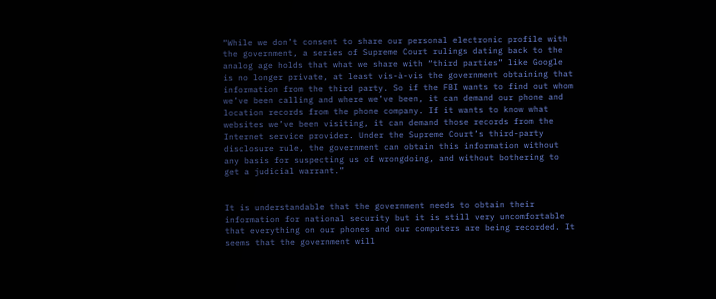“While we don’t consent to share our personal electronic profile with the government, a series of Supreme Court rulings dating back to the analog age holds that what we share with “third parties” like Google is no longer private, at least vis-à-vis the government obtaining that information from the third party. So if the FBI wants to find out whom we’ve been calling and where we’ve been, it can demand our phone and location records from the phone company. If it wants to know what websites we’ve been visiting, it can demand those records from the Internet service provider. Under the Supreme Court’s third-party disclosure rule, the government can obtain this information without any basis for suspecting us of wrongdoing, and without bothering to get a judicial warrant.”


It is understandable that the government needs to obtain their information for national security but it is still very uncomfortable that everything on our phones and our computers are being recorded. It seems that the government will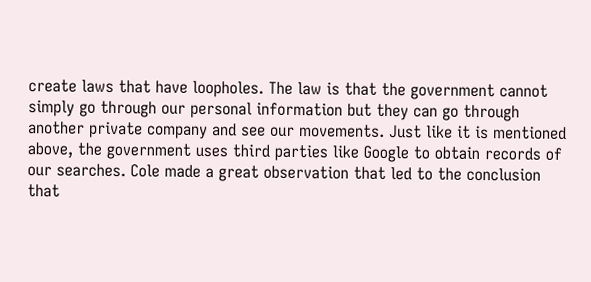create laws that have loopholes. The law is that the government cannot simply go through our personal information but they can go through another private company and see our movements. Just like it is mentioned above, the government uses third parties like Google to obtain records of our searches. Cole made a great observation that led to the conclusion that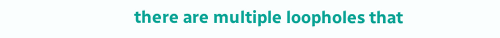there are multiple loopholes that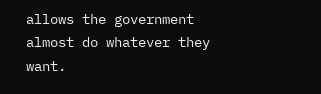allows the government almost do whatever they want.